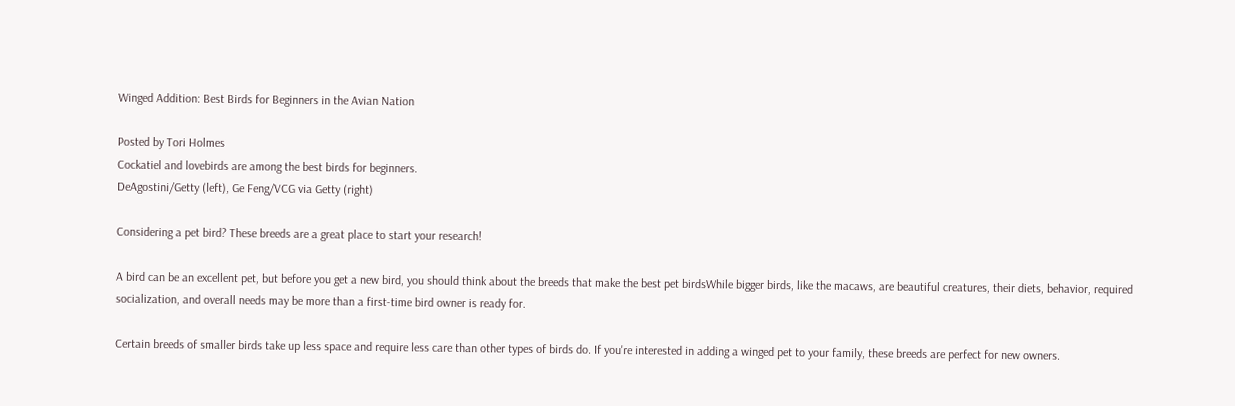Winged Addition: Best Birds for Beginners in the Avian Nation

Posted by Tori Holmes
Cockatiel and lovebirds are among the best birds for beginners.
DeAgostini/Getty (left), Ge Feng/VCG via Getty (right)

Considering a pet bird? These breeds are a great place to start your research!

A bird can be an excellent pet, but before you get a new bird, you should think about the breeds that make the best pet birdsWhile bigger birds, like the macaws, are beautiful creatures, their diets, behavior, required socialization, and overall needs may be more than a first-time bird owner is ready for.

Certain breeds of smaller birds take up less space and require less care than other types of birds do. If you're interested in adding a winged pet to your family, these breeds are perfect for new owners.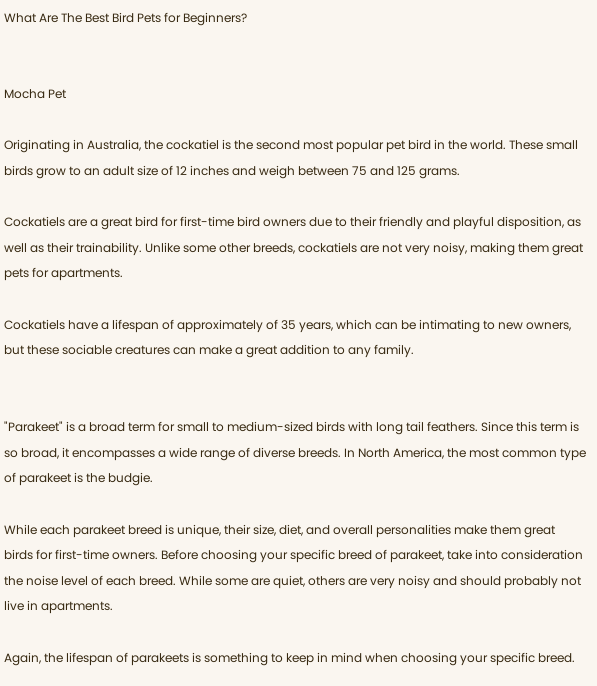What Are The Best Bird Pets for Beginners?


Mocha Pet

Originating in Australia, the cockatiel is the second most popular pet bird in the world. These small birds grow to an adult size of 12 inches and weigh between 75 and 125 grams.

Cockatiels are a great bird for first-time bird owners due to their friendly and playful disposition, as well as their trainability. Unlike some other breeds, cockatiels are not very noisy, making them great pets for apartments.

Cockatiels have a lifespan of approximately of 35 years, which can be intimating to new owners, but these sociable creatures can make a great addition to any family.


"Parakeet" is a broad term for small to medium-sized birds with long tail feathers. Since this term is so broad, it encompasses a wide range of diverse breeds. In North America, the most common type of parakeet is the budgie.

While each parakeet breed is unique, their size, diet, and overall personalities make them great birds for first-time owners. Before choosing your specific breed of parakeet, take into consideration the noise level of each breed. While some are quiet, others are very noisy and should probably not live in apartments.

Again, the lifespan of parakeets is something to keep in mind when choosing your specific breed.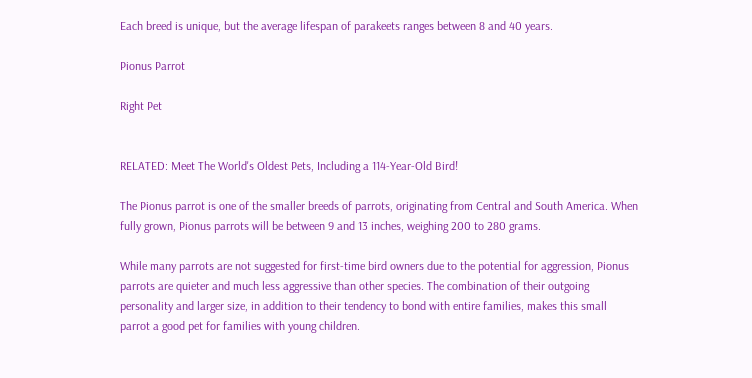Each breed is unique, but the average lifespan of parakeets ranges between 8 and 40 years.

Pionus Parrot

Right Pet


RELATED: Meet The World's Oldest Pets, Including a 114-Year-Old Bird!

The Pionus parrot is one of the smaller breeds of parrots, originating from Central and South America. When fully grown, Pionus parrots will be between 9 and 13 inches, weighing 200 to 280 grams.

While many parrots are not suggested for first-time bird owners due to the potential for aggression, Pionus parrots are quieter and much less aggressive than other species. The combination of their outgoing personality and larger size, in addition to their tendency to bond with entire families, makes this small parrot a good pet for families with young children.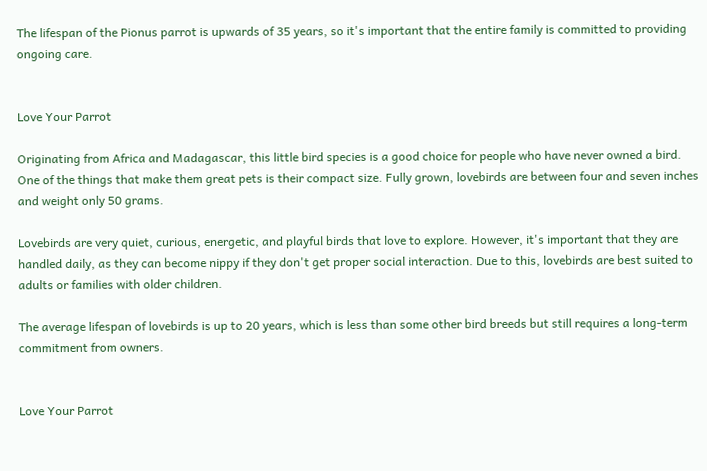The lifespan of the Pionus parrot is upwards of 35 years, so it's important that the entire family is committed to providing ongoing care.


Love Your Parrot

Originating from Africa and Madagascar, this little bird species is a good choice for people who have never owned a bird. One of the things that make them great pets is their compact size. Fully grown, lovebirds are between four and seven inches and weight only 50 grams.

Lovebirds are very quiet, curious, energetic, and playful birds that love to explore. However, it's important that they are handled daily, as they can become nippy if they don't get proper social interaction. Due to this, lovebirds are best suited to adults or families with older children.

The average lifespan of lovebirds is up to 20 years, which is less than some other bird breeds but still requires a long-term commitment from owners.


Love Your Parrot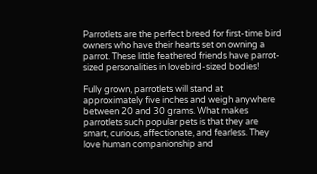Parrotlets are the perfect breed for first-time bird owners who have their hearts set on owning a parrot. These little feathered friends have parrot-sized personalities in lovebird-sized bodies!

Fully grown, parrotlets will stand at approximately five inches and weigh anywhere between 20 and 30 grams. What makes parrotlets such popular pets is that they are smart, curious, affectionate, and fearless. They love human companionship and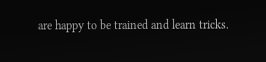are happy to be trained and learn tricks.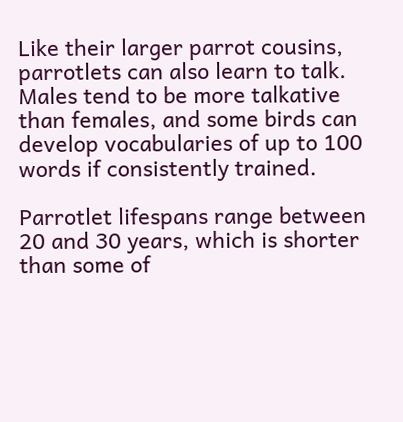Like their larger parrot cousins, parrotlets can also learn to talk. Males tend to be more talkative than females, and some birds can develop vocabularies of up to 100 words if consistently trained.

Parrotlet lifespans range between 20 and 30 years, which is shorter than some of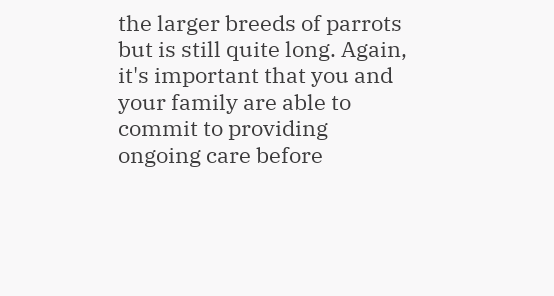the larger breeds of parrots but is still quite long. Again, it's important that you and your family are able to commit to providing ongoing care before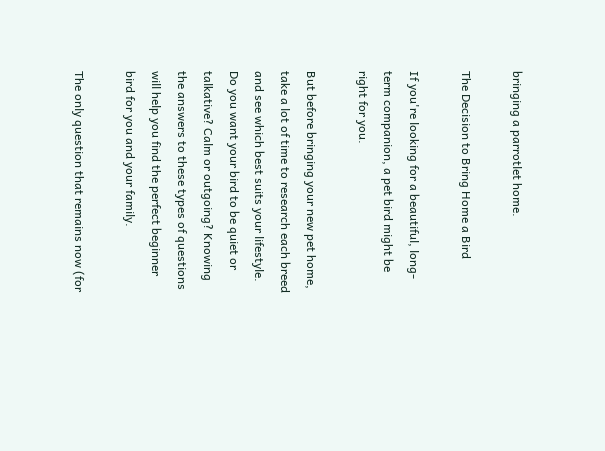bringing a parrotlet home.

The Decision to Bring Home a Bird

If you're looking for a beautiful, long-term companion, a pet bird might be right for you.

But before bringing your new pet home, take a lot of time to research each breed and see which best suits your lifestyle. Do you want your bird to be quiet or talkative? Calm or outgoing? Knowing the answers to these types of questions will help you find the perfect beginner bird for you and your family.

The only question that remains now (for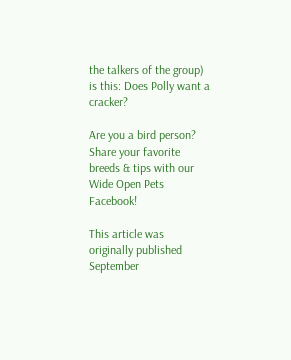the talkers of the group) is this: Does Polly want a cracker?

Are you a bird person? Share your favorite breeds & tips with our Wide Open Pets Facebook!

This article was originally published September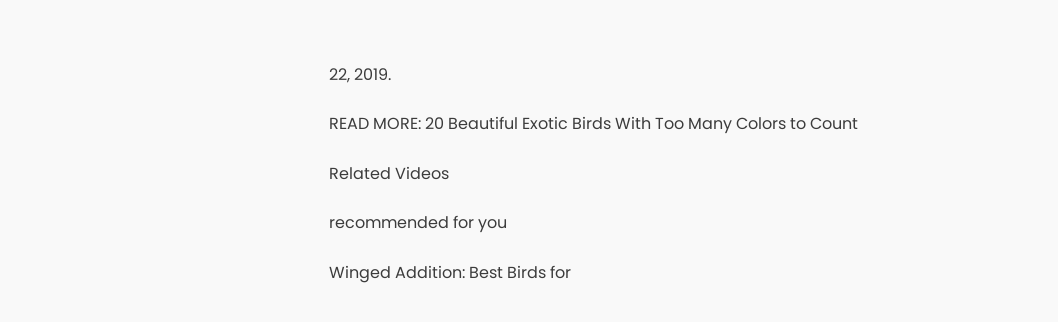22, 2019.

READ MORE: 20 Beautiful Exotic Birds With Too Many Colors to Count

Related Videos

recommended for you

Winged Addition: Best Birds for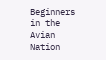Beginners in the Avian Nation